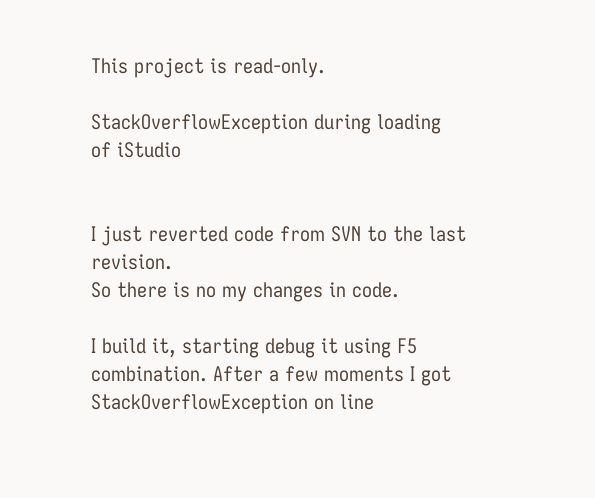This project is read-only.

StackOverflowException during loading of iStudio


I just reverted code from SVN to the last revision.
So there is no my changes in code.

I build it, starting debug it using F5 combination. After a few moments I got StackOverflowException on line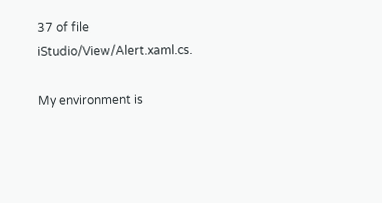37 of file iStudio/View/Alert.xaml.cs.

My environment is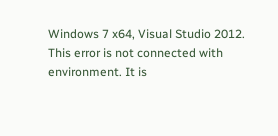Windows 7 x64, Visual Studio 2012. This error is not connected with environment. It is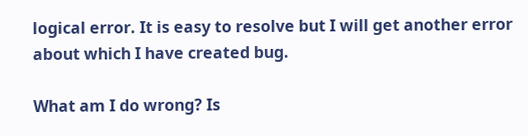logical error. It is easy to resolve but I will get another error about which I have created bug.

What am I do wrong? Is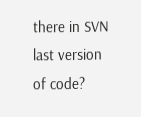there in SVN last version of code?